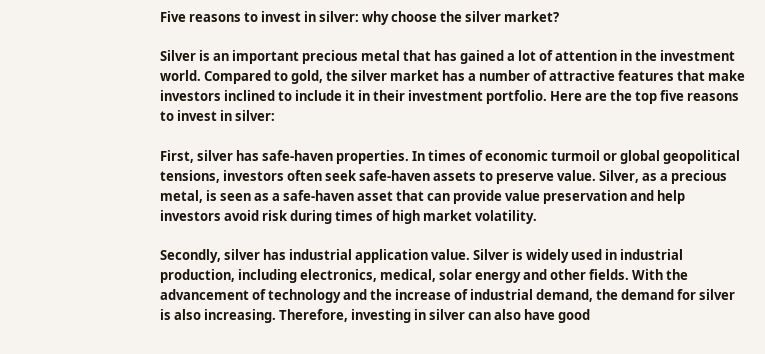Five reasons to invest in silver: why choose the silver market?

Silver is an important precious metal that has gained a lot of attention in the investment world. Compared to gold, the silver market has a number of attractive features that make investors inclined to include it in their investment portfolio. Here are the top five reasons to invest in silver:

First, silver has safe-haven properties. In times of economic turmoil or global geopolitical tensions, investors often seek safe-haven assets to preserve value. Silver, as a precious metal, is seen as a safe-haven asset that can provide value preservation and help investors avoid risk during times of high market volatility.

Secondly, silver has industrial application value. Silver is widely used in industrial production, including electronics, medical, solar energy and other fields. With the advancement of technology and the increase of industrial demand, the demand for silver is also increasing. Therefore, investing in silver can also have good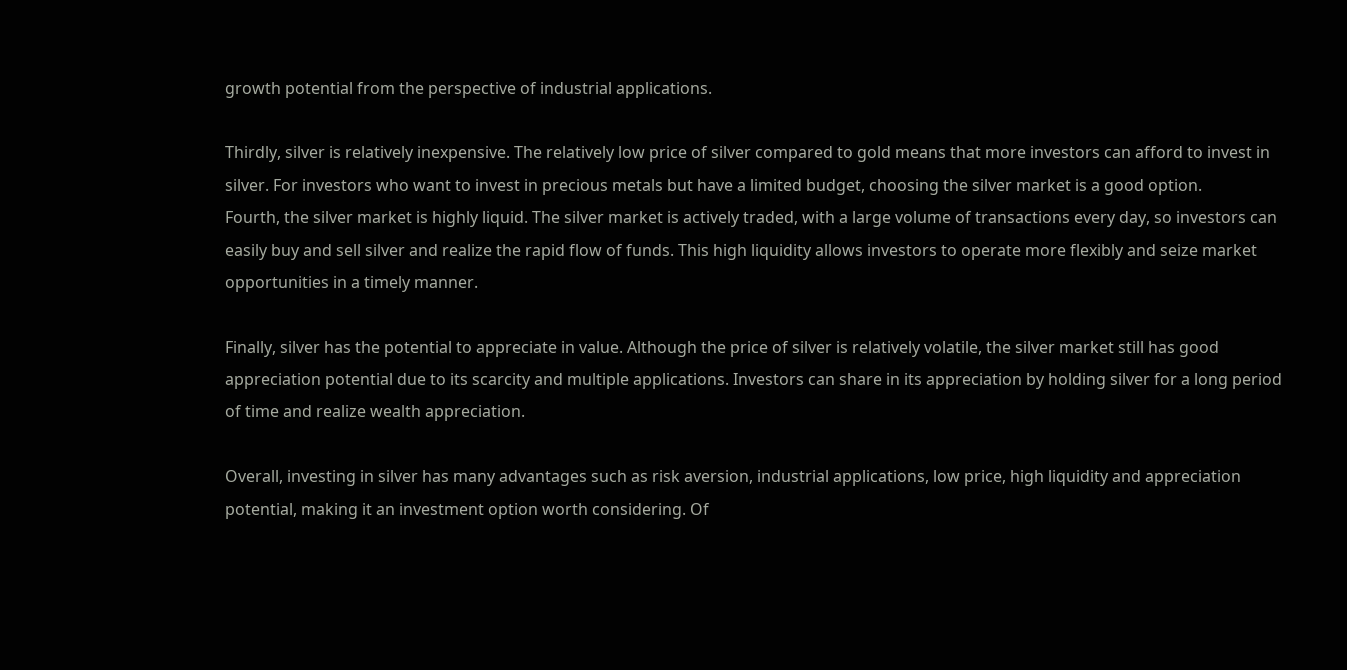growth potential from the perspective of industrial applications.

Thirdly, silver is relatively inexpensive. The relatively low price of silver compared to gold means that more investors can afford to invest in silver. For investors who want to invest in precious metals but have a limited budget, choosing the silver market is a good option.
Fourth, the silver market is highly liquid. The silver market is actively traded, with a large volume of transactions every day, so investors can easily buy and sell silver and realize the rapid flow of funds. This high liquidity allows investors to operate more flexibly and seize market opportunities in a timely manner.

Finally, silver has the potential to appreciate in value. Although the price of silver is relatively volatile, the silver market still has good appreciation potential due to its scarcity and multiple applications. Investors can share in its appreciation by holding silver for a long period of time and realize wealth appreciation.

Overall, investing in silver has many advantages such as risk aversion, industrial applications, low price, high liquidity and appreciation potential, making it an investment option worth considering. Of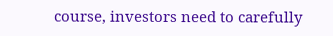course, investors need to carefully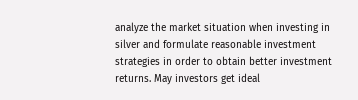analyze the market situation when investing in silver and formulate reasonable investment strategies in order to obtain better investment returns. May investors get ideal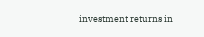investment returns in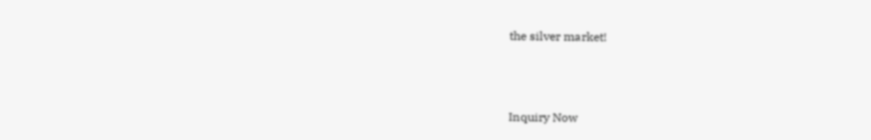the silver market!



Inquiry Now